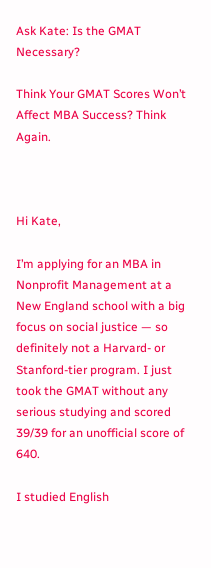Ask Kate: Is the GMAT Necessary?

Think Your GMAT Scores Won’t Affect MBA Success? Think Again.



Hi Kate,

I’m applying for an MBA in Nonprofit Management at a New England school with a big focus on social justice — so definitely not a Harvard- or Stanford-tier program. I just took the GMAT without any serious studying and scored 39/39 for an unofficial score of 640.

I studied English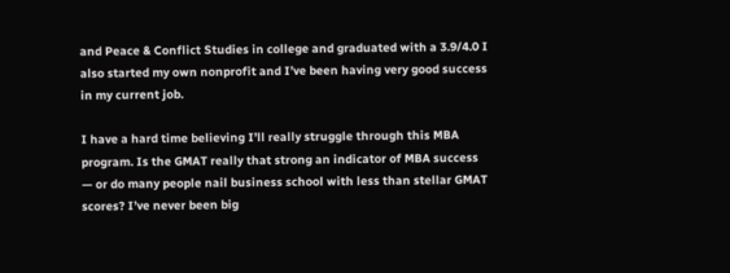and Peace & Conflict Studies in college and graduated with a 3.9/4.0 I also started my own nonprofit and I’ve been having very good success in my current job.

I have a hard time believing I’ll really struggle through this MBA program. Is the GMAT really that strong an indicator of MBA success — or do many people nail business school with less than stellar GMAT scores? I’ve never been big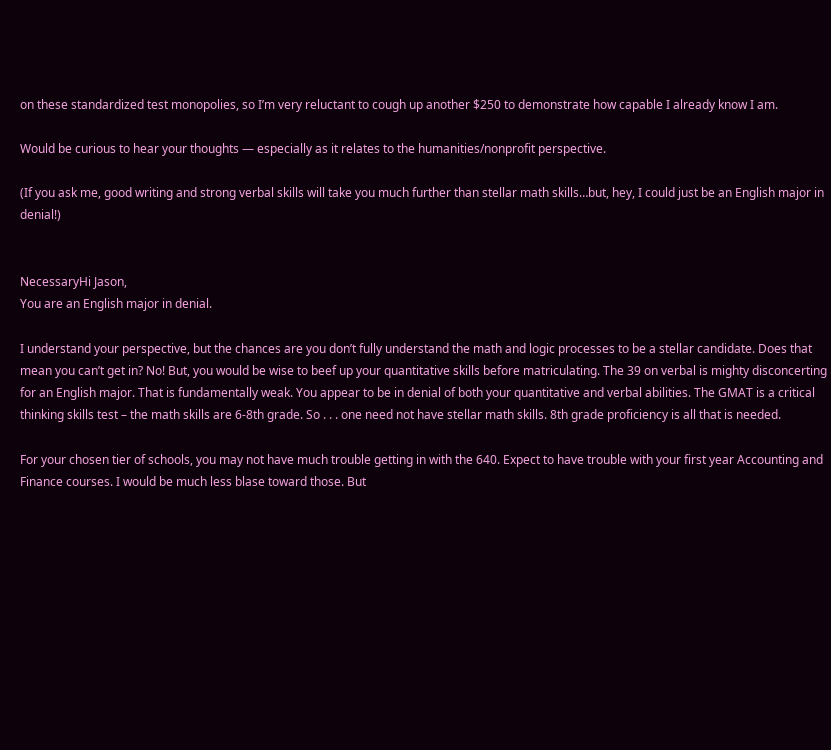on these standardized test monopolies, so I’m very reluctant to cough up another $250 to demonstrate how capable I already know I am.

Would be curious to hear your thoughts — especially as it relates to the humanities/nonprofit perspective.

(If you ask me, good writing and strong verbal skills will take you much further than stellar math skills…but, hey, I could just be an English major in denial!)


NecessaryHi Jason,
You are an English major in denial.

I understand your perspective, but the chances are you don’t fully understand the math and logic processes to be a stellar candidate. Does that mean you can’t get in? No! But, you would be wise to beef up your quantitative skills before matriculating. The 39 on verbal is mighty disconcerting for an English major. That is fundamentally weak. You appear to be in denial of both your quantitative and verbal abilities. The GMAT is a critical thinking skills test – the math skills are 6-8th grade. So . . . one need not have stellar math skills. 8th grade proficiency is all that is needed.

For your chosen tier of schools, you may not have much trouble getting in with the 640. Expect to have trouble with your first year Accounting and Finance courses. I would be much less blase toward those. But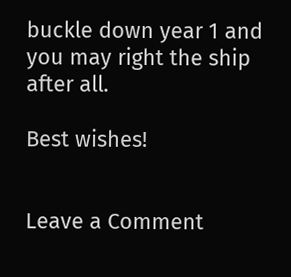buckle down year 1 and you may right the ship after all.

Best wishes!


Leave a Comment